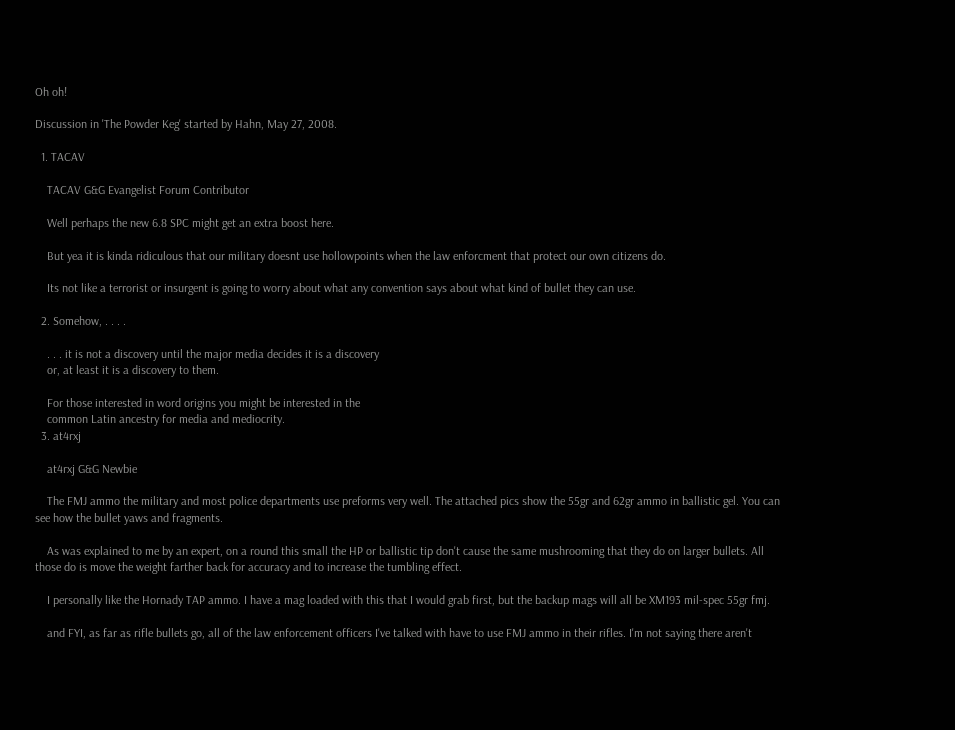Oh oh!

Discussion in 'The Powder Keg' started by Hahn, May 27, 2008.

  1. TACAV

    TACAV G&G Evangelist Forum Contributor

    Well perhaps the new 6.8 SPC might get an extra boost here.

    But yea it is kinda ridiculous that our military doesnt use hollowpoints when the law enforcment that protect our own citizens do.

    Its not like a terrorist or insurgent is going to worry about what any convention says about what kind of bullet they can use.

  2. Somehow, . . . .

    . . . it is not a discovery until the major media decides it is a discovery
    or, at least it is a discovery to them.

    For those interested in word origins you might be interested in the
    common Latin ancestry for media and mediocrity.
  3. at4rxj

    at4rxj G&G Newbie

    The FMJ ammo the military and most police departments use preforms very well. The attached pics show the 55gr and 62gr ammo in ballistic gel. You can see how the bullet yaws and fragments.

    As was explained to me by an expert, on a round this small the HP or ballistic tip don't cause the same mushrooming that they do on larger bullets. All those do is move the weight farther back for accuracy and to increase the tumbling effect.

    I personally like the Hornady TAP ammo. I have a mag loaded with this that I would grab first, but the backup mags will all be XM193 mil-spec 55gr fmj.

    and FYI, as far as rifle bullets go, all of the law enforcement officers I've talked with have to use FMJ ammo in their rifles. I'm not saying there aren't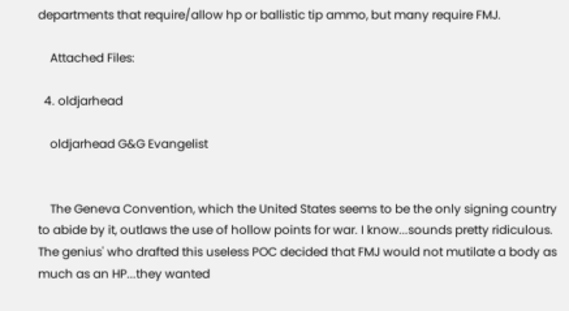departments that require/allow hp or ballistic tip ammo, but many require FMJ.

    Attached Files:

  4. oldjarhead

    oldjarhead G&G Evangelist


    The Geneva Convention, which the United States seems to be the only signing country to abide by it, outlaws the use of hollow points for war. I know...sounds pretty ridiculous. The genius' who drafted this useless POC decided that FMJ would not mutilate a body as much as an HP...they wanted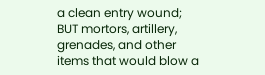a clean entry wound; BUT mortors, artillery, grenades, and other items that would blow a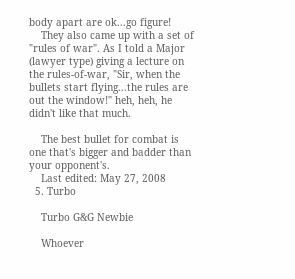body apart are ok...go figure!
    They also came up with a set of "rules of war". As I told a Major (lawyer type) giving a lecture on the rules-of-war, "Sir, when the bullets start flying...the rules are out the window!" heh, heh, he didn't like that much.

    The best bullet for combat is one that's bigger and badder than your opponent's.
    Last edited: May 27, 2008
  5. Turbo

    Turbo G&G Newbie

    Whoever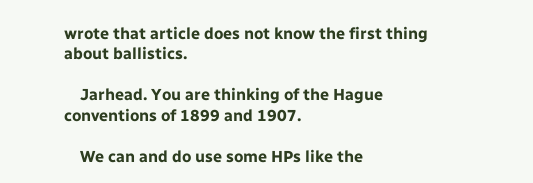wrote that article does not know the first thing about ballistics.

    Jarhead. You are thinking of the Hague conventions of 1899 and 1907.

    We can and do use some HPs like the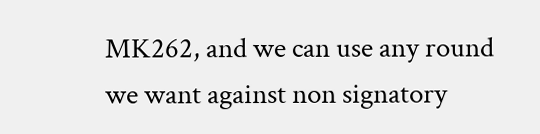MK262, and we can use any round we want against non signatory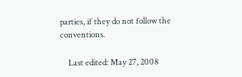parties, if they do not follow the conventions.

    Last edited: May 27, 2008